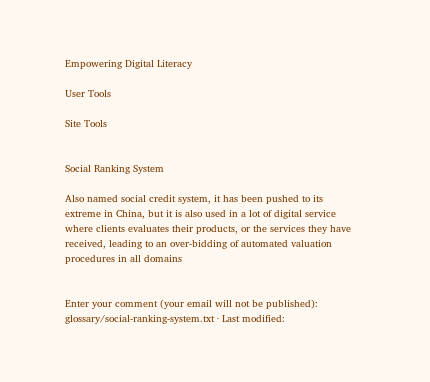Empowering Digital Literacy

User Tools

Site Tools


Social Ranking System

Also named social credit system, it has been pushed to its extreme in China, but it is also used in a lot of digital service where clients evaluates their products, or the services they have received, leading to an over-bidding of automated valuation procedures in all domains


Enter your comment (your email will not be published):
glossary/social-ranking-system.txt · Last modified: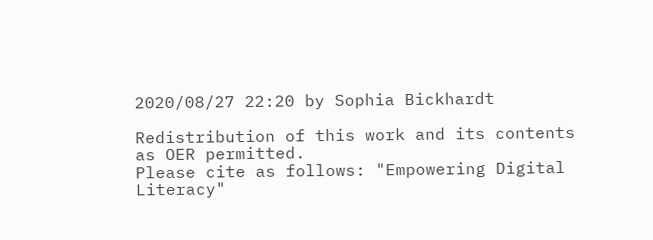2020/08/27 22:20 by Sophia Bickhardt

Redistribution of this work and its contents as OER permitted.
Please cite as follows: "Empowering Digital Literacy"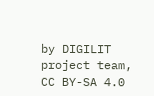by DIGILIT project team, CC BY-SA 4.0